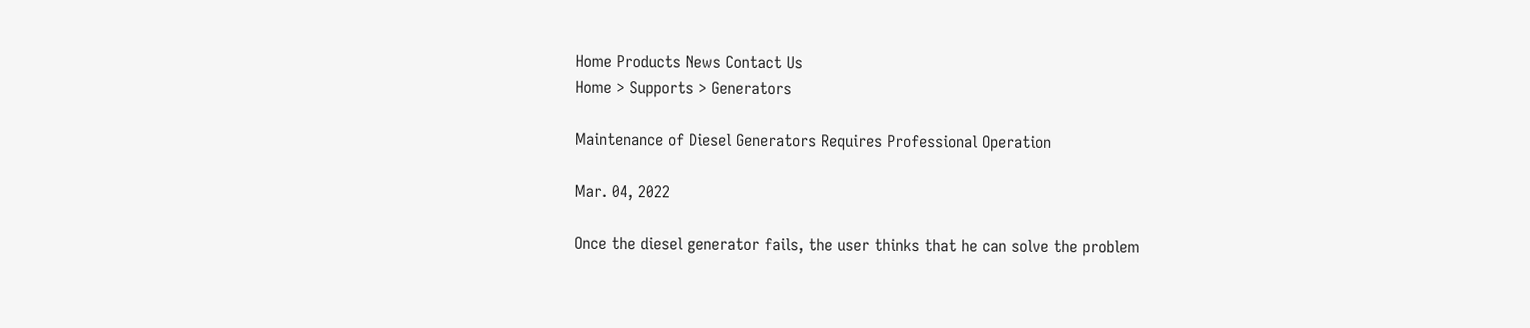Home Products News Contact Us
Home > Supports > Generators

Maintenance of Diesel Generators Requires Professional Operation

Mar. 04, 2022

Once the diesel generator fails, the user thinks that he can solve the problem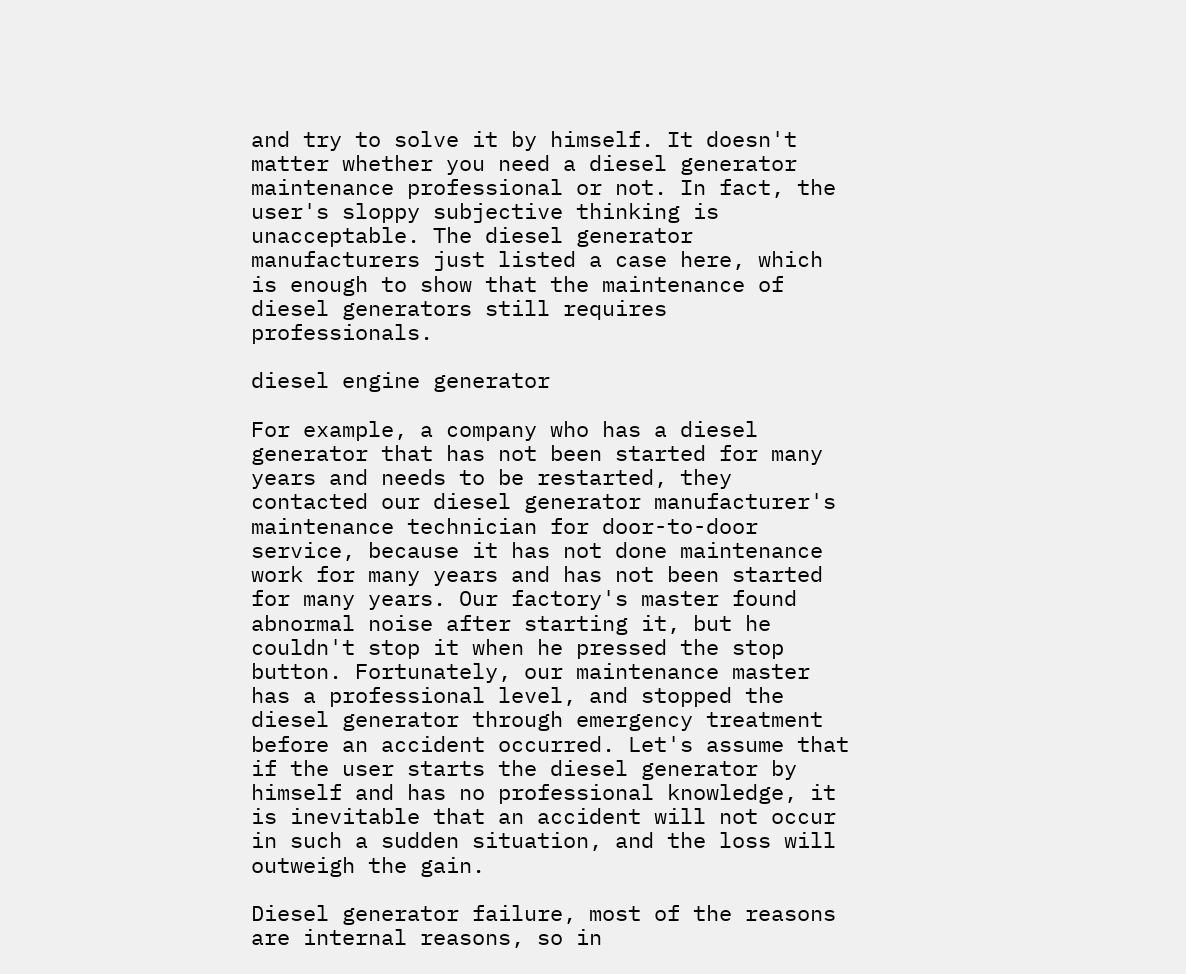and try to solve it by himself. It doesn't matter whether you need a diesel generator maintenance professional or not. In fact, the user's sloppy subjective thinking is unacceptable. The diesel generator manufacturers just listed a case here, which is enough to show that the maintenance of diesel generators still requires professionals.

diesel engine generator

For example, a company who has a diesel generator that has not been started for many years and needs to be restarted, they contacted our diesel generator manufacturer's maintenance technician for door-to-door service, because it has not done maintenance work for many years and has not been started for many years. Our factory's master found abnormal noise after starting it, but he couldn't stop it when he pressed the stop button. Fortunately, our maintenance master has a professional level, and stopped the diesel generator through emergency treatment before an accident occurred. Let's assume that if the user starts the diesel generator by himself and has no professional knowledge, it is inevitable that an accident will not occur in such a sudden situation, and the loss will outweigh the gain.

Diesel generator failure, most of the reasons are internal reasons, so in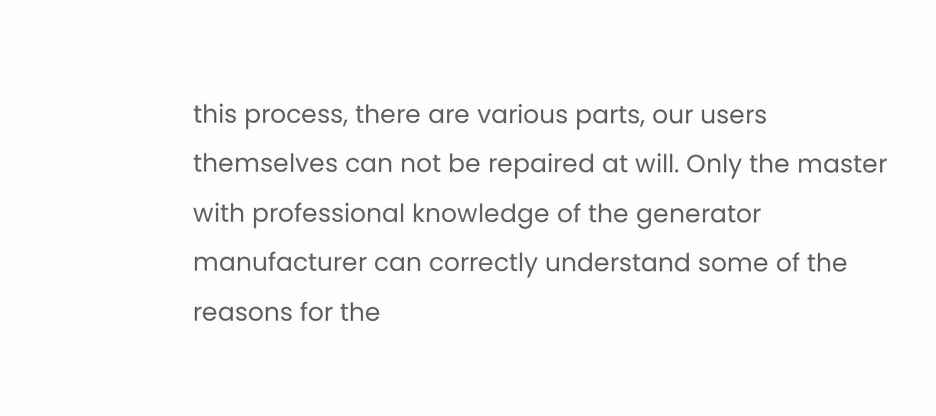this process, there are various parts, our users themselves can not be repaired at will. Only the master with professional knowledge of the generator manufacturer can correctly understand some of the reasons for the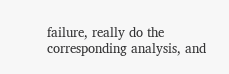failure, really do the corresponding analysis, and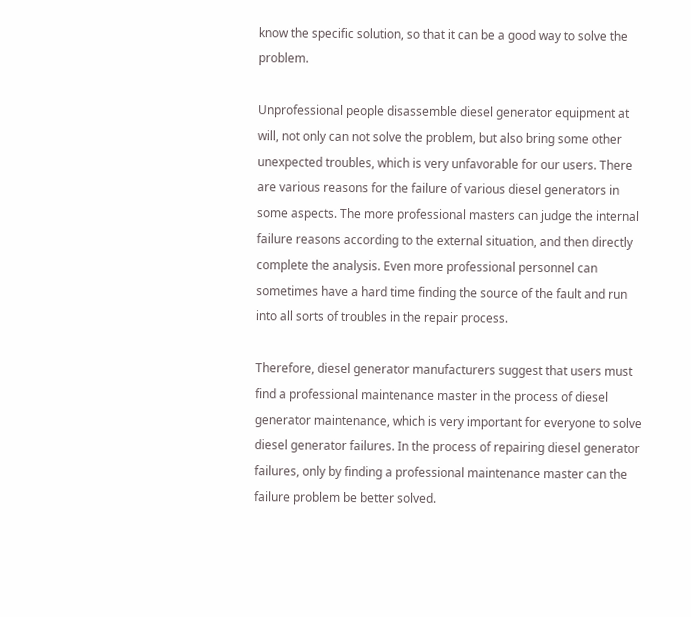know the specific solution, so that it can be a good way to solve the problem.

Unprofessional people disassemble diesel generator equipment at will, not only can not solve the problem, but also bring some other unexpected troubles, which is very unfavorable for our users. There are various reasons for the failure of various diesel generators in some aspects. The more professional masters can judge the internal failure reasons according to the external situation, and then directly complete the analysis. Even more professional personnel can sometimes have a hard time finding the source of the fault and run into all sorts of troubles in the repair process.

Therefore, diesel generator manufacturers suggest that users must find a professional maintenance master in the process of diesel generator maintenance, which is very important for everyone to solve diesel generator failures. In the process of repairing diesel generator failures, only by finding a professional maintenance master can the failure problem be better solved.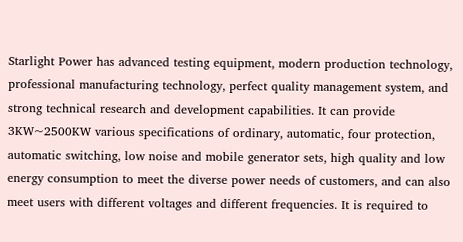Starlight Power has advanced testing equipment, modern production technology, professional manufacturing technology, perfect quality management system, and strong technical research and development capabilities. It can provide 3KW~2500KW various specifications of ordinary, automatic, four protection, automatic switching, low noise and mobile generator sets, high quality and low energy consumption to meet the diverse power needs of customers, and can also meet users with different voltages and different frequencies. It is required to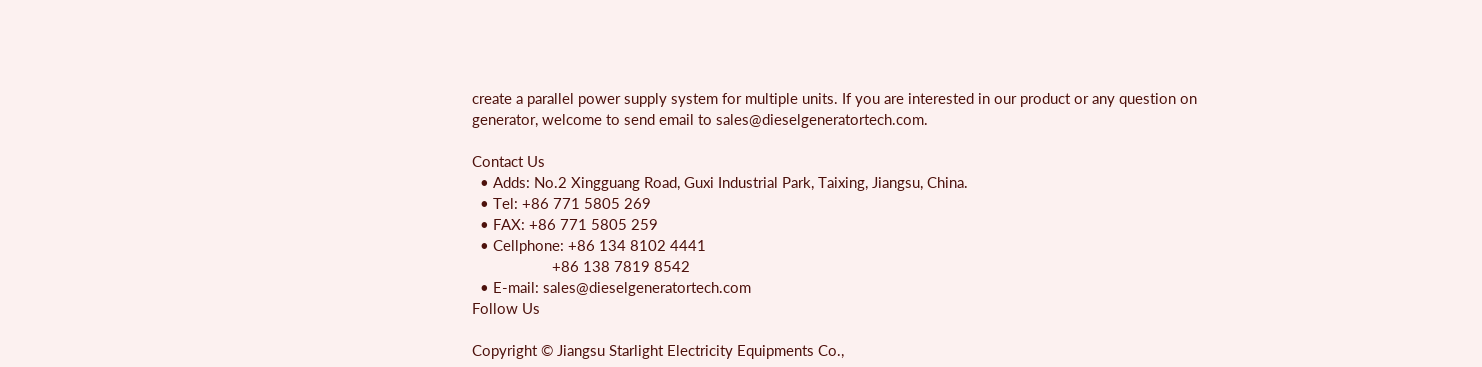create a parallel power supply system for multiple units. If you are interested in our product or any question on generator, welcome to send email to sales@dieselgeneratortech.com.

Contact Us
  • Adds: No.2 Xingguang Road, Guxi Industrial Park, Taixing, Jiangsu, China.
  • Tel: +86 771 5805 269
  • FAX: +86 771 5805 259
  • Cellphone: +86 134 8102 4441
                    +86 138 7819 8542
  • E-mail: sales@dieselgeneratortech.com
Follow Us

Copyright © Jiangsu Starlight Electricity Equipments Co.,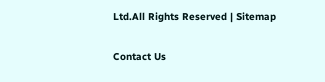Ltd.All Rights Reserved | Sitemap

Contact Us